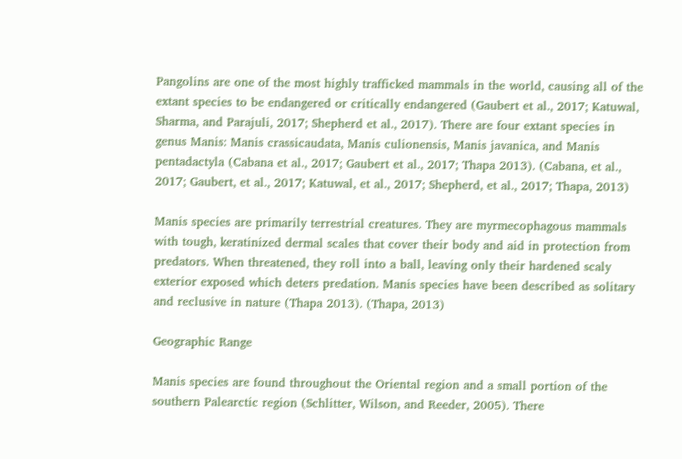Pangolins are one of the most highly trafficked mammals in the world, causing all of the extant species to be endangered or critically endangered (Gaubert et al., 2017; Katuwal, Sharma, and Parajuli, 2017; Shepherd et al., 2017). There are four extant species in genus Manis: Manis crassicaudata, Manis culionensis, Manis javanica, and Manis pentadactyla (Cabana et al., 2017; Gaubert et al., 2017; Thapa 2013). (Cabana, et al., 2017; Gaubert, et al., 2017; Katuwal, et al., 2017; Shepherd, et al., 2017; Thapa, 2013)

Manis species are primarily terrestrial creatures. They are myrmecophagous mammals with tough, keratinized dermal scales that cover their body and aid in protection from predators. When threatened, they roll into a ball, leaving only their hardened scaly exterior exposed which deters predation. Manis species have been described as solitary and reclusive in nature (Thapa 2013). (Thapa, 2013)

Geographic Range

Manis species are found throughout the Oriental region and a small portion of the southern Palearctic region (Schlitter, Wilson, and Reeder, 2005). There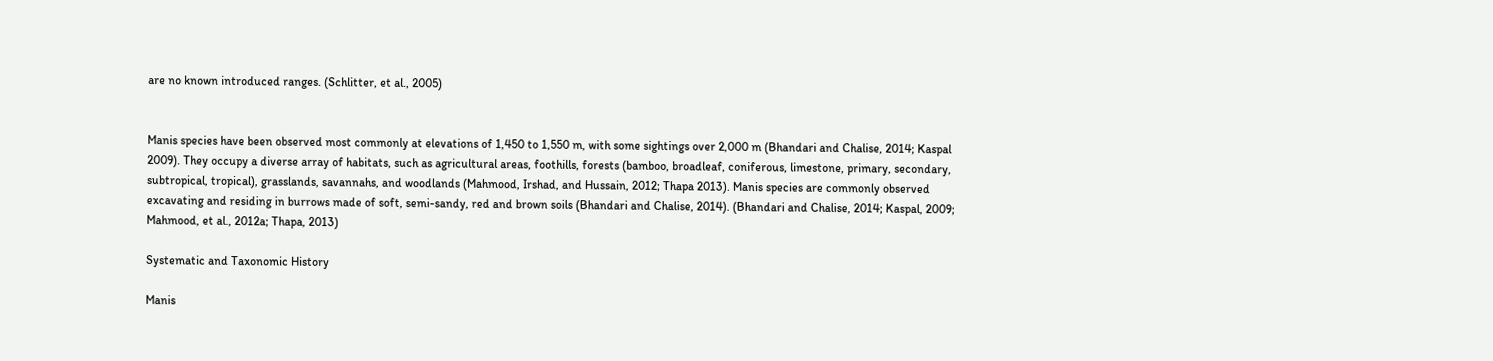are no known introduced ranges. (Schlitter, et al., 2005)


Manis species have been observed most commonly at elevations of 1,450 to 1,550 m, with some sightings over 2,000 m (Bhandari and Chalise, 2014; Kaspal 2009). They occupy a diverse array of habitats, such as agricultural areas, foothills, forests (bamboo, broadleaf, coniferous, limestone, primary, secondary, subtropical, tropical), grasslands, savannahs, and woodlands (Mahmood, Irshad, and Hussain, 2012; Thapa 2013). Manis species are commonly observed excavating and residing in burrows made of soft, semi-sandy, red and brown soils (Bhandari and Chalise, 2014). (Bhandari and Chalise, 2014; Kaspal, 2009; Mahmood, et al., 2012a; Thapa, 2013)

Systematic and Taxonomic History

Manis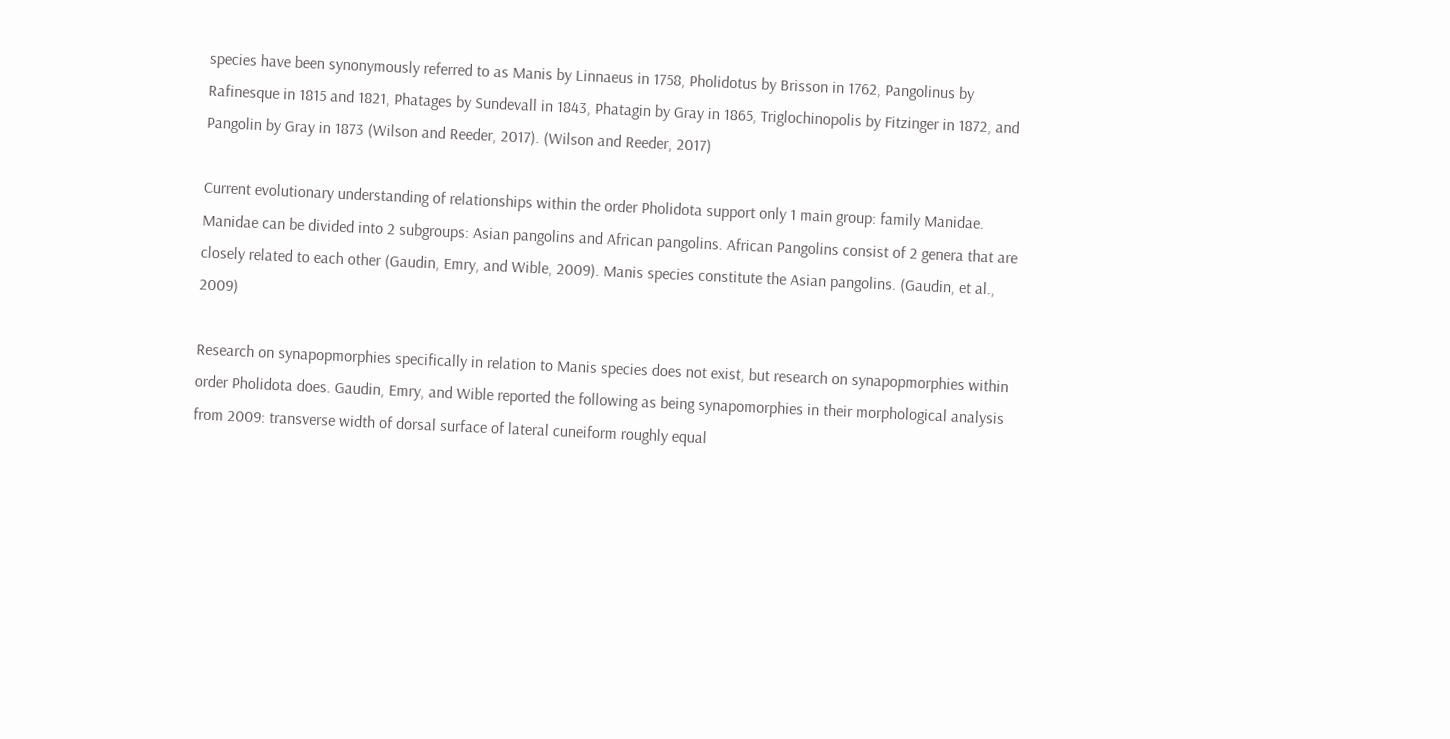species have been synonymously referred to as Manis by Linnaeus in 1758, Pholidotus by Brisson in 1762, Pangolinus by Rafinesque in 1815 and 1821, Phatages by Sundevall in 1843, Phatagin by Gray in 1865, Triglochinopolis by Fitzinger in 1872, and Pangolin by Gray in 1873 (Wilson and Reeder, 2017). (Wilson and Reeder, 2017)

Current evolutionary understanding of relationships within the order Pholidota support only 1 main group: family Manidae. Manidae can be divided into 2 subgroups: Asian pangolins and African pangolins. African Pangolins consist of 2 genera that are closely related to each other (Gaudin, Emry, and Wible, 2009). Manis species constitute the Asian pangolins. (Gaudin, et al., 2009)

Research on synapopmorphies specifically in relation to Manis species does not exist, but research on synapopmorphies within order Pholidota does. Gaudin, Emry, and Wible reported the following as being synapomorphies in their morphological analysis from 2009: transverse width of dorsal surface of lateral cuneiform roughly equal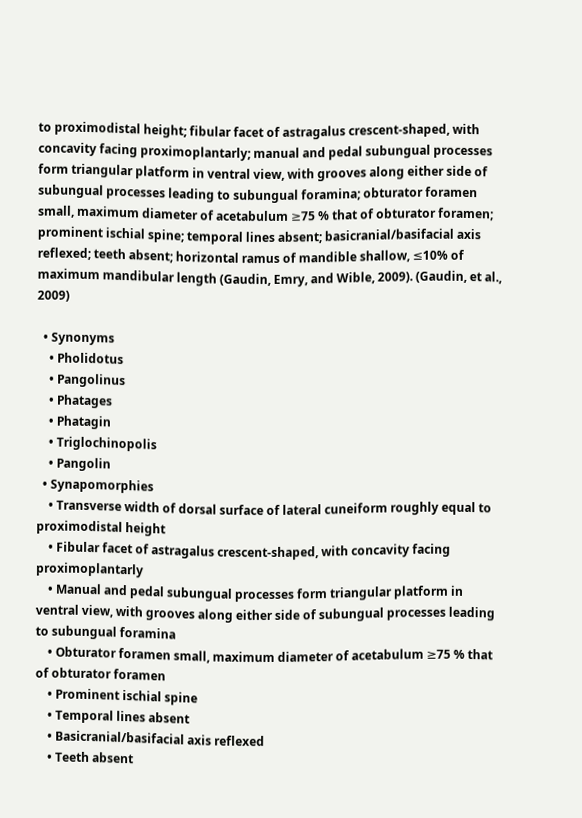to proximodistal height; fibular facet of astragalus crescent-shaped, with concavity facing proximoplantarly; manual and pedal subungual processes form triangular platform in ventral view, with grooves along either side of subungual processes leading to subungual foramina; obturator foramen small, maximum diameter of acetabulum ≥75 % that of obturator foramen; prominent ischial spine; temporal lines absent; basicranial/basifacial axis reflexed; teeth absent; horizontal ramus of mandible shallow, ≤10% of maximum mandibular length (Gaudin, Emry, and Wible, 2009). (Gaudin, et al., 2009)

  • Synonyms
    • Pholidotus
    • Pangolinus
    • Phatages
    • Phatagin
    • Triglochinopolis
    • Pangolin
  • Synapomorphies
    • Transverse width of dorsal surface of lateral cuneiform roughly equal to proximodistal height
    • Fibular facet of astragalus crescent-shaped, with concavity facing proximoplantarly
    • Manual and pedal subungual processes form triangular platform in ventral view, with grooves along either side of subungual processes leading to subungual foramina
    • Obturator foramen small, maximum diameter of acetabulum ≥75 % that of obturator foramen
    • Prominent ischial spine
    • Temporal lines absent
    • Basicranial/basifacial axis reflexed
    • Teeth absent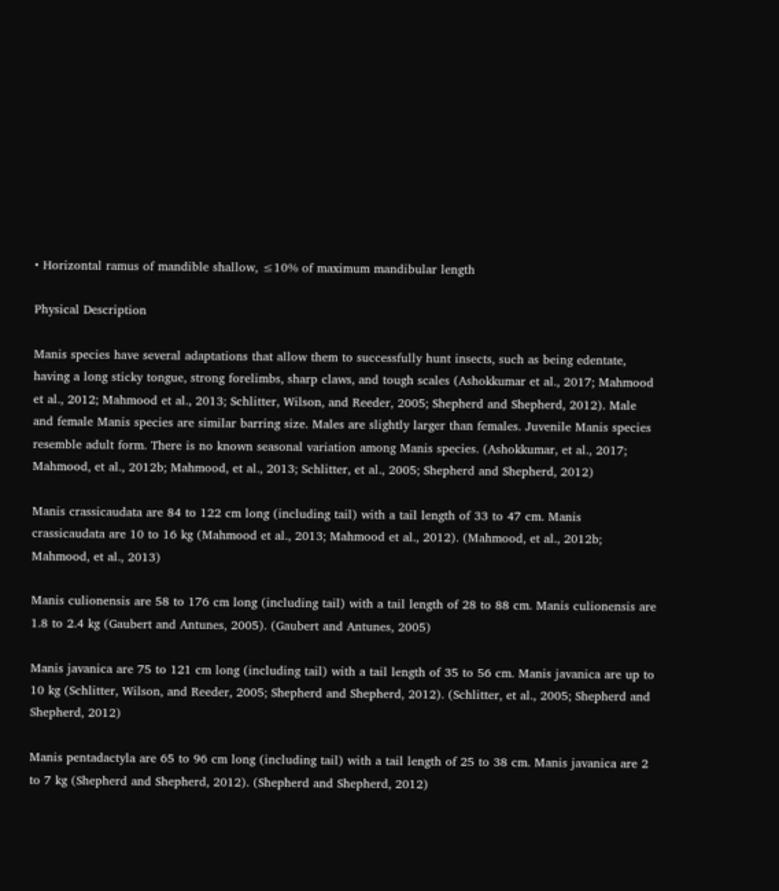• Horizontal ramus of mandible shallow, ≤10% of maximum mandibular length

Physical Description

Manis species have several adaptations that allow them to successfully hunt insects, such as being edentate, having a long sticky tongue, strong forelimbs, sharp claws, and tough scales (Ashokkumar et al., 2017; Mahmood et al., 2012; Mahmood et al., 2013; Schlitter, Wilson, and Reeder, 2005; Shepherd and Shepherd, 2012). Male and female Manis species are similar barring size. Males are slightly larger than females. Juvenile Manis species resemble adult form. There is no known seasonal variation among Manis species. (Ashokkumar, et al., 2017; Mahmood, et al., 2012b; Mahmood, et al., 2013; Schlitter, et al., 2005; Shepherd and Shepherd, 2012)

Manis crassicaudata are 84 to 122 cm long (including tail) with a tail length of 33 to 47 cm. Manis crassicaudata are 10 to 16 kg (Mahmood et al., 2013; Mahmood et al., 2012). (Mahmood, et al., 2012b; Mahmood, et al., 2013)

Manis culionensis are 58 to 176 cm long (including tail) with a tail length of 28 to 88 cm. Manis culionensis are 1.8 to 2.4 kg (Gaubert and Antunes, 2005). (Gaubert and Antunes, 2005)

Manis javanica are 75 to 121 cm long (including tail) with a tail length of 35 to 56 cm. Manis javanica are up to 10 kg (Schlitter, Wilson, and Reeder, 2005; Shepherd and Shepherd, 2012). (Schlitter, et al., 2005; Shepherd and Shepherd, 2012)

Manis pentadactyla are 65 to 96 cm long (including tail) with a tail length of 25 to 38 cm. Manis javanica are 2 to 7 kg (Shepherd and Shepherd, 2012). (Shepherd and Shepherd, 2012)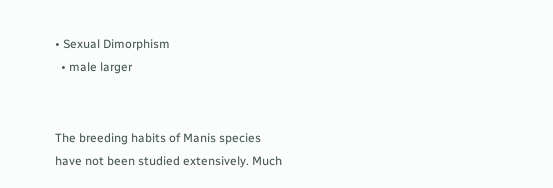• Sexual Dimorphism
  • male larger


The breeding habits of Manis species have not been studied extensively. Much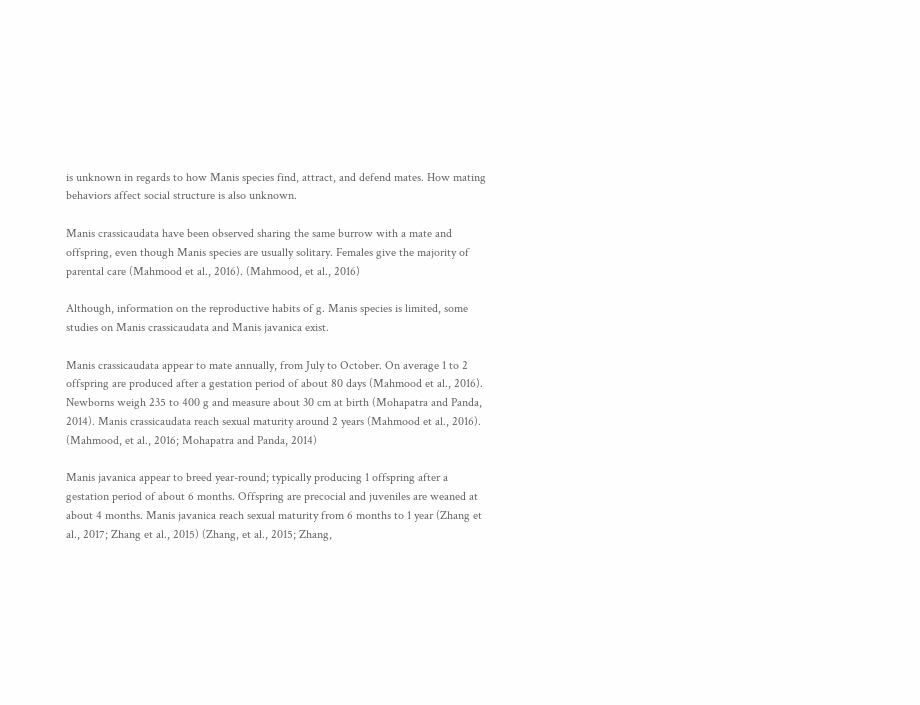is unknown in regards to how Manis species find, attract, and defend mates. How mating behaviors affect social structure is also unknown.

Manis crassicaudata have been observed sharing the same burrow with a mate and offspring, even though Manis species are usually solitary. Females give the majority of parental care (Mahmood et al., 2016). (Mahmood, et al., 2016)

Although, information on the reproductive habits of g. Manis species is limited, some studies on Manis crassicaudata and Manis javanica exist.

Manis crassicaudata appear to mate annually, from July to October. On average 1 to 2 offspring are produced after a gestation period of about 80 days (Mahmood et al., 2016). Newborns weigh 235 to 400 g and measure about 30 cm at birth (Mohapatra and Panda, 2014). Manis crassicaudata reach sexual maturity around 2 years (Mahmood et al., 2016). (Mahmood, et al., 2016; Mohapatra and Panda, 2014)

Manis javanica appear to breed year-round; typically producing 1 offspring after a gestation period of about 6 months. Offspring are precocial and juveniles are weaned at about 4 months. Manis javanica reach sexual maturity from 6 months to 1 year (Zhang et al., 2017; Zhang et al., 2015) (Zhang, et al., 2015; Zhang,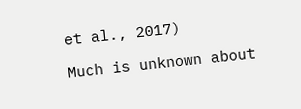et al., 2017)

Much is unknown about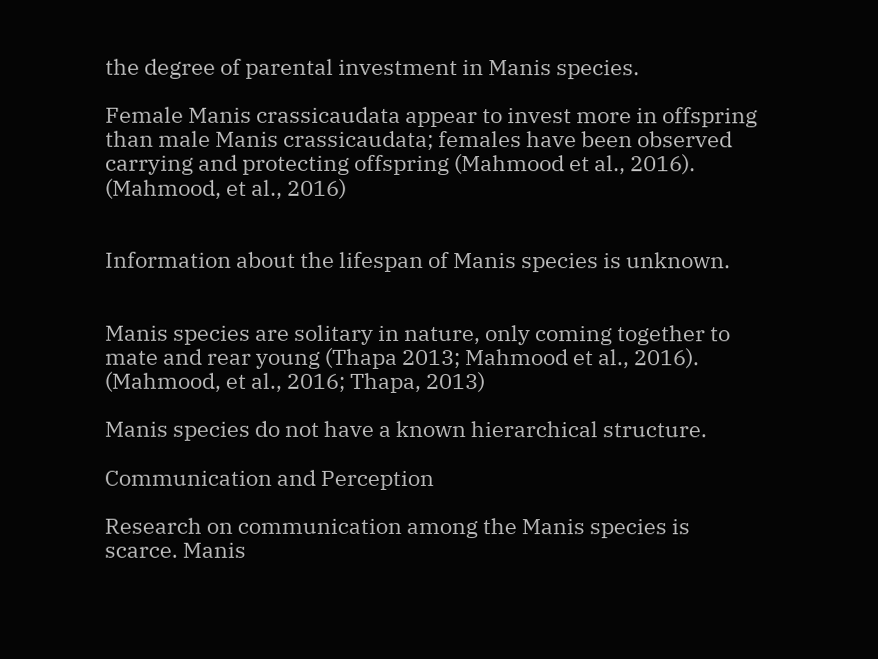the degree of parental investment in Manis species.

Female Manis crassicaudata appear to invest more in offspring than male Manis crassicaudata; females have been observed carrying and protecting offspring (Mahmood et al., 2016). (Mahmood, et al., 2016)


Information about the lifespan of Manis species is unknown.


Manis species are solitary in nature, only coming together to mate and rear young (Thapa 2013; Mahmood et al., 2016). (Mahmood, et al., 2016; Thapa, 2013)

Manis species do not have a known hierarchical structure.

Communication and Perception

Research on communication among the Manis species is scarce. Manis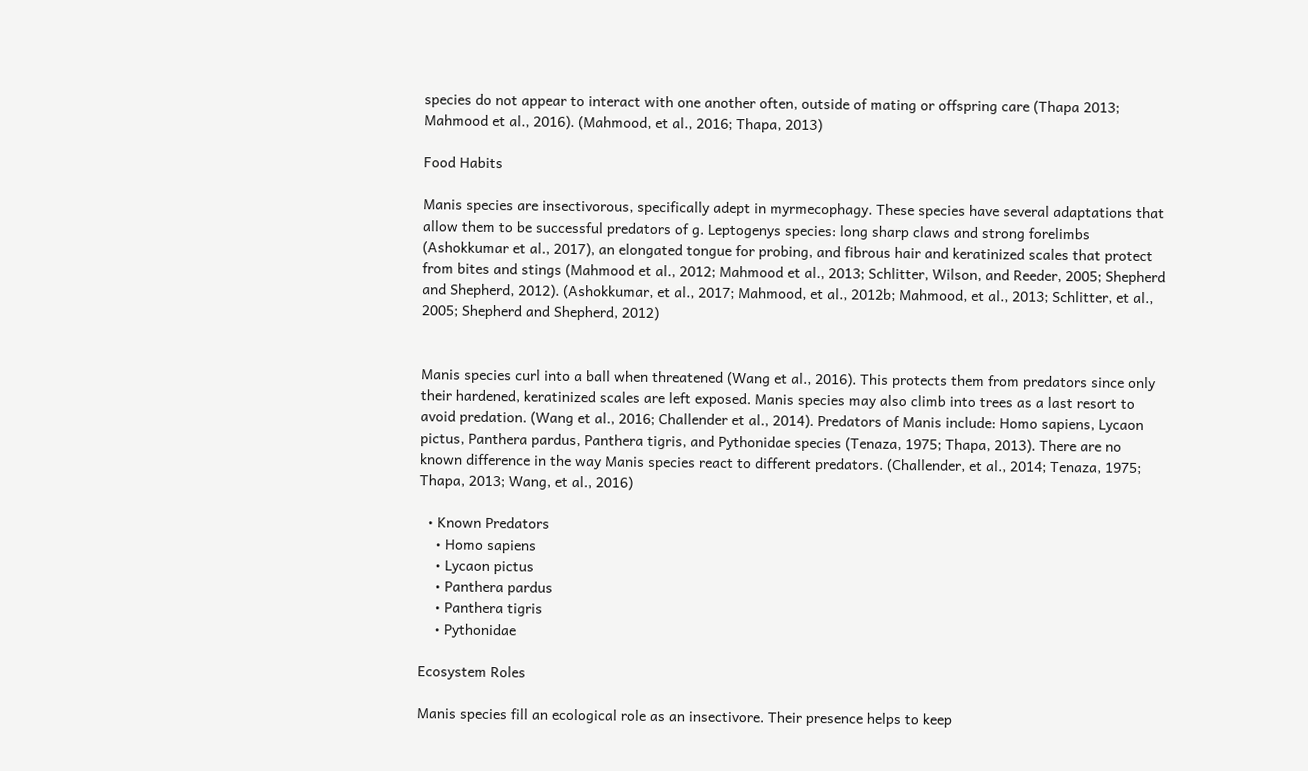species do not appear to interact with one another often, outside of mating or offspring care (Thapa 2013; Mahmood et al., 2016). (Mahmood, et al., 2016; Thapa, 2013)

Food Habits

Manis species are insectivorous, specifically adept in myrmecophagy. These species have several adaptations that allow them to be successful predators of g. Leptogenys species: long sharp claws and strong forelimbs (Ashokkumar et al., 2017), an elongated tongue for probing, and fibrous hair and keratinized scales that protect from bites and stings (Mahmood et al., 2012; Mahmood et al., 2013; Schlitter, Wilson, and Reeder, 2005; Shepherd and Shepherd, 2012). (Ashokkumar, et al., 2017; Mahmood, et al., 2012b; Mahmood, et al., 2013; Schlitter, et al., 2005; Shepherd and Shepherd, 2012)


Manis species curl into a ball when threatened (Wang et al., 2016). This protects them from predators since only their hardened, keratinized scales are left exposed. Manis species may also climb into trees as a last resort to avoid predation. (Wang et al., 2016; Challender et al., 2014). Predators of Manis include: Homo sapiens, Lycaon pictus, Panthera pardus, Panthera tigris, and Pythonidae species (Tenaza, 1975; Thapa, 2013). There are no known difference in the way Manis species react to different predators. (Challender, et al., 2014; Tenaza, 1975; Thapa, 2013; Wang, et al., 2016)

  • Known Predators
    • Homo sapiens
    • Lycaon pictus
    • Panthera pardus
    • Panthera tigris
    • Pythonidae

Ecosystem Roles

Manis species fill an ecological role as an insectivore. Their presence helps to keep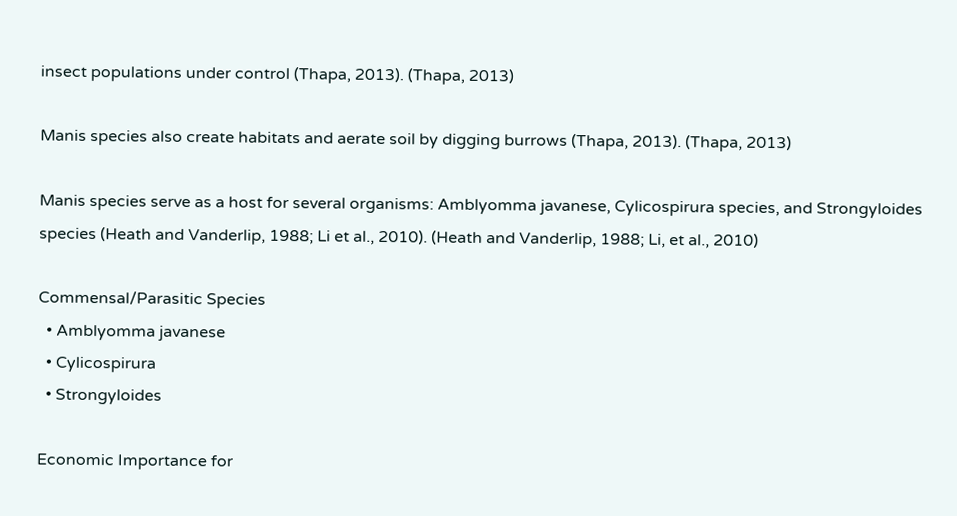insect populations under control (Thapa, 2013). (Thapa, 2013)

Manis species also create habitats and aerate soil by digging burrows (Thapa, 2013). (Thapa, 2013)

Manis species serve as a host for several organisms: Amblyomma javanese, Cylicospirura species, and Strongyloides species (Heath and Vanderlip, 1988; Li et al., 2010). (Heath and Vanderlip, 1988; Li, et al., 2010)

Commensal/Parasitic Species
  • Amblyomma javanese
  • Cylicospirura
  • Strongyloides

Economic Importance for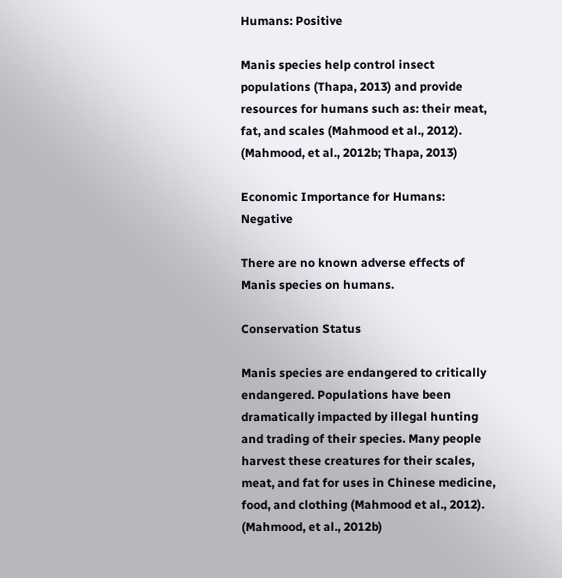Humans: Positive

Manis species help control insect populations (Thapa, 2013) and provide resources for humans such as: their meat, fat, and scales (Mahmood et al., 2012). (Mahmood, et al., 2012b; Thapa, 2013)

Economic Importance for Humans: Negative

There are no known adverse effects of Manis species on humans.

Conservation Status

Manis species are endangered to critically endangered. Populations have been dramatically impacted by illegal hunting and trading of their species. Many people harvest these creatures for their scales, meat, and fat for uses in Chinese medicine, food, and clothing (Mahmood et al., 2012). (Mahmood, et al., 2012b)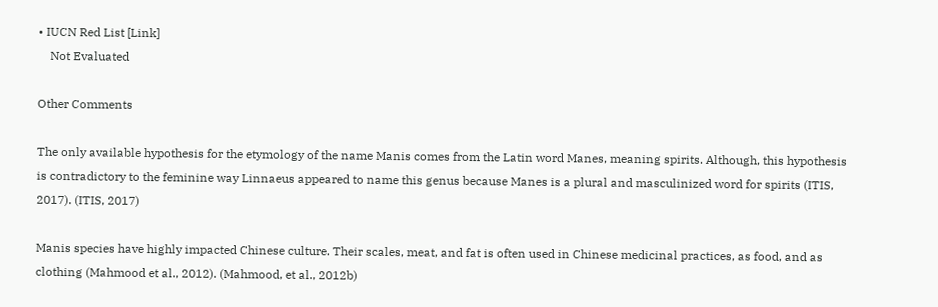• IUCN Red List [Link]
    Not Evaluated

Other Comments

The only available hypothesis for the etymology of the name Manis comes from the Latin word Manes, meaning spirits. Although, this hypothesis is contradictory to the feminine way Linnaeus appeared to name this genus because Manes is a plural and masculinized word for spirits (ITIS, 2017). (ITIS, 2017)

Manis species have highly impacted Chinese culture. Their scales, meat, and fat is often used in Chinese medicinal practices, as food, and as clothing (Mahmood et al., 2012). (Mahmood, et al., 2012b)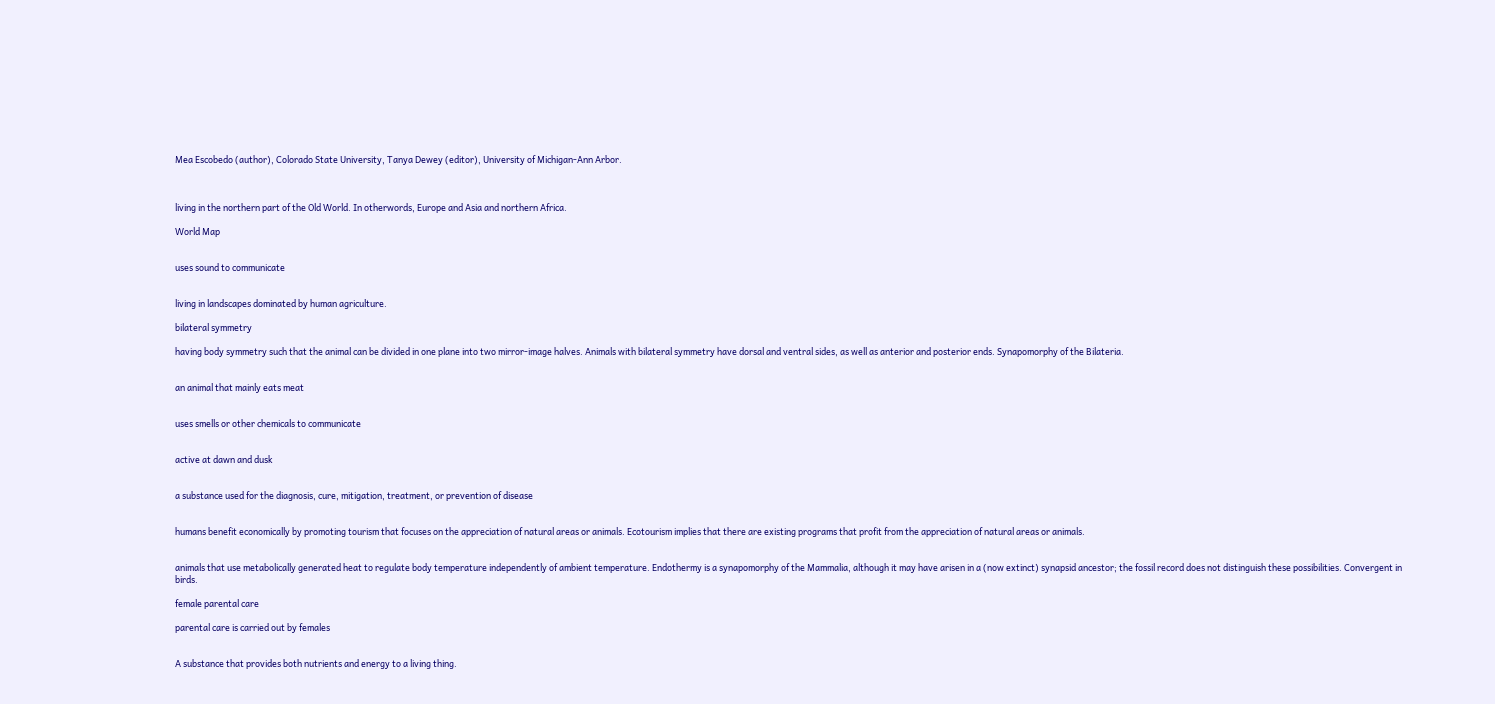Mea Escobedo (author), Colorado State University, Tanya Dewey (editor), University of Michigan-Ann Arbor.



living in the northern part of the Old World. In otherwords, Europe and Asia and northern Africa.

World Map


uses sound to communicate


living in landscapes dominated by human agriculture.

bilateral symmetry

having body symmetry such that the animal can be divided in one plane into two mirror-image halves. Animals with bilateral symmetry have dorsal and ventral sides, as well as anterior and posterior ends. Synapomorphy of the Bilateria.


an animal that mainly eats meat


uses smells or other chemicals to communicate


active at dawn and dusk


a substance used for the diagnosis, cure, mitigation, treatment, or prevention of disease


humans benefit economically by promoting tourism that focuses on the appreciation of natural areas or animals. Ecotourism implies that there are existing programs that profit from the appreciation of natural areas or animals.


animals that use metabolically generated heat to regulate body temperature independently of ambient temperature. Endothermy is a synapomorphy of the Mammalia, although it may have arisen in a (now extinct) synapsid ancestor; the fossil record does not distinguish these possibilities. Convergent in birds.

female parental care

parental care is carried out by females


A substance that provides both nutrients and energy to a living thing.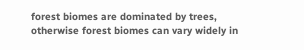forest biomes are dominated by trees, otherwise forest biomes can vary widely in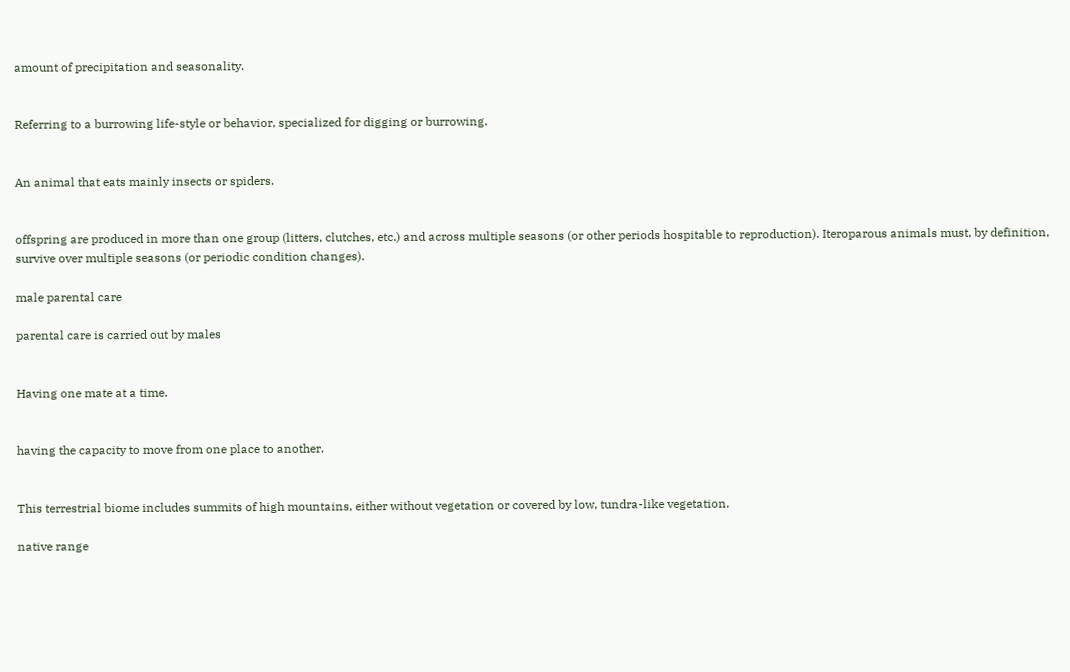amount of precipitation and seasonality.


Referring to a burrowing life-style or behavior, specialized for digging or burrowing.


An animal that eats mainly insects or spiders.


offspring are produced in more than one group (litters, clutches, etc.) and across multiple seasons (or other periods hospitable to reproduction). Iteroparous animals must, by definition, survive over multiple seasons (or periodic condition changes).

male parental care

parental care is carried out by males


Having one mate at a time.


having the capacity to move from one place to another.


This terrestrial biome includes summits of high mountains, either without vegetation or covered by low, tundra-like vegetation.

native range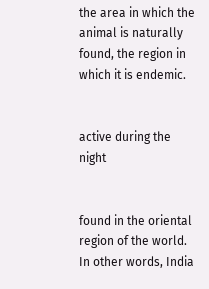the area in which the animal is naturally found, the region in which it is endemic.


active during the night


found in the oriental region of the world. In other words, India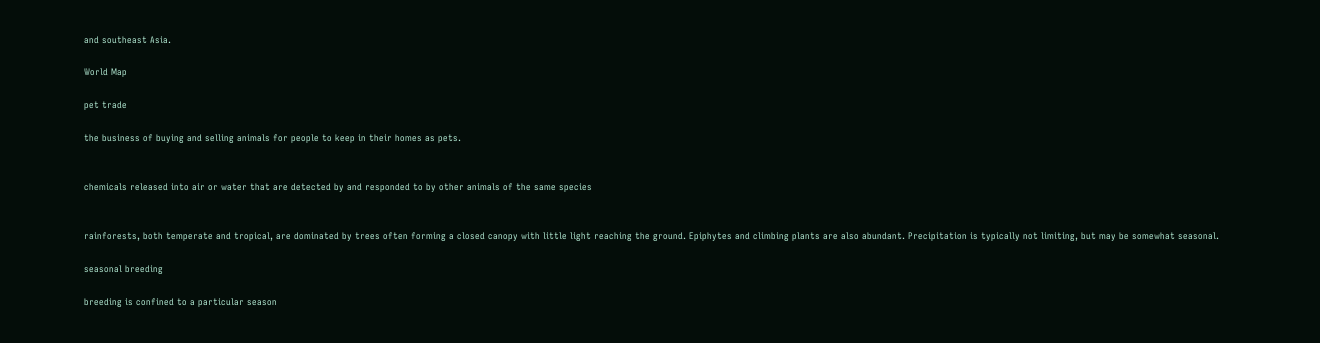and southeast Asia.

World Map

pet trade

the business of buying and selling animals for people to keep in their homes as pets.


chemicals released into air or water that are detected by and responded to by other animals of the same species


rainforests, both temperate and tropical, are dominated by trees often forming a closed canopy with little light reaching the ground. Epiphytes and climbing plants are also abundant. Precipitation is typically not limiting, but may be somewhat seasonal.

seasonal breeding

breeding is confined to a particular season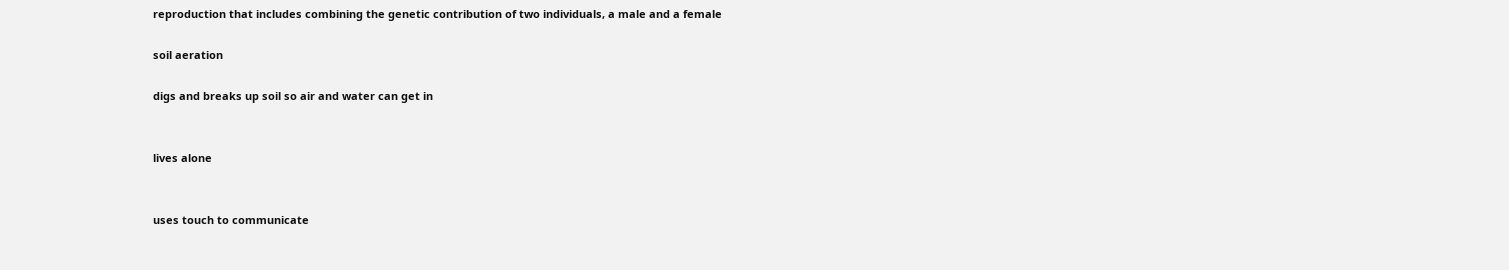reproduction that includes combining the genetic contribution of two individuals, a male and a female

soil aeration

digs and breaks up soil so air and water can get in


lives alone


uses touch to communicate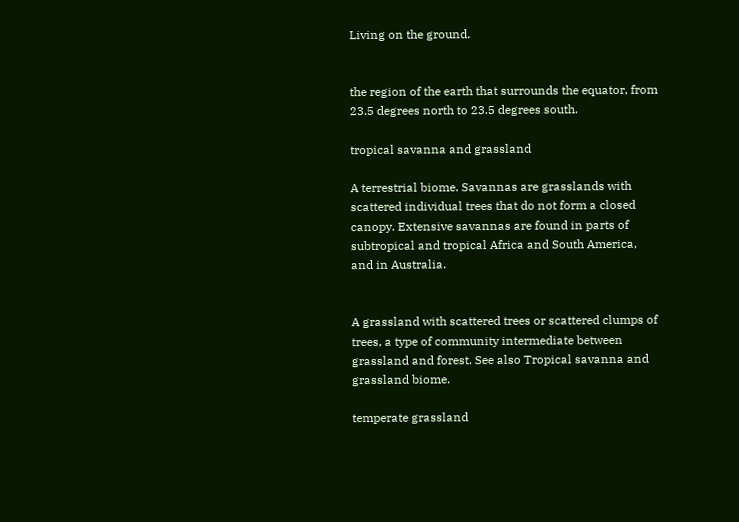Living on the ground.


the region of the earth that surrounds the equator, from 23.5 degrees north to 23.5 degrees south.

tropical savanna and grassland

A terrestrial biome. Savannas are grasslands with scattered individual trees that do not form a closed canopy. Extensive savannas are found in parts of subtropical and tropical Africa and South America, and in Australia.


A grassland with scattered trees or scattered clumps of trees, a type of community intermediate between grassland and forest. See also Tropical savanna and grassland biome.

temperate grassland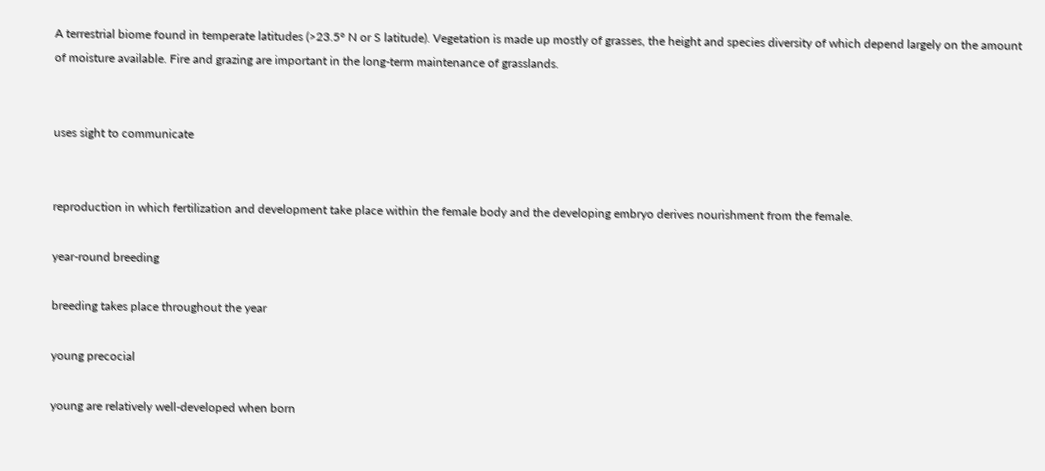A terrestrial biome found in temperate latitudes (>23.5° N or S latitude). Vegetation is made up mostly of grasses, the height and species diversity of which depend largely on the amount of moisture available. Fire and grazing are important in the long-term maintenance of grasslands.


uses sight to communicate


reproduction in which fertilization and development take place within the female body and the developing embryo derives nourishment from the female.

year-round breeding

breeding takes place throughout the year

young precocial

young are relatively well-developed when born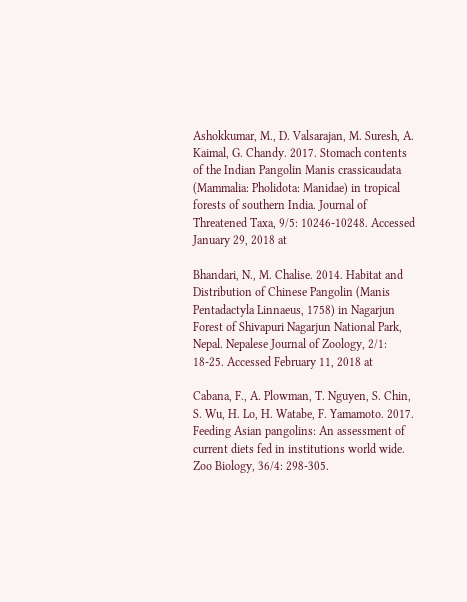Ashokkumar, M., D. Valsarajan, M. Suresh, A. Kaimal, G. Chandy. 2017. Stomach contents of the Indian Pangolin Manis crassicaudata (Mammalia: Pholidota: Manidae) in tropical forests of southern India. Journal of Threatened Taxa, 9/5: 10246-10248. Accessed January 29, 2018 at

Bhandari, N., M. Chalise. 2014. Habitat and Distribution of Chinese Pangolin (Manis Pentadactyla Linnaeus, 1758) in Nagarjun Forest of Shivapuri Nagarjun National Park, Nepal. Nepalese Journal of Zoology, 2/1: 18-25. Accessed February 11, 2018 at

Cabana, F., A. Plowman, T. Nguyen, S. Chin, S. Wu, H. Lo, H. Watabe, F. Yamamoto. 2017. Feeding Asian pangolins: An assessment of current diets fed in institutions world wide. Zoo Biology, 36/4: 298-305.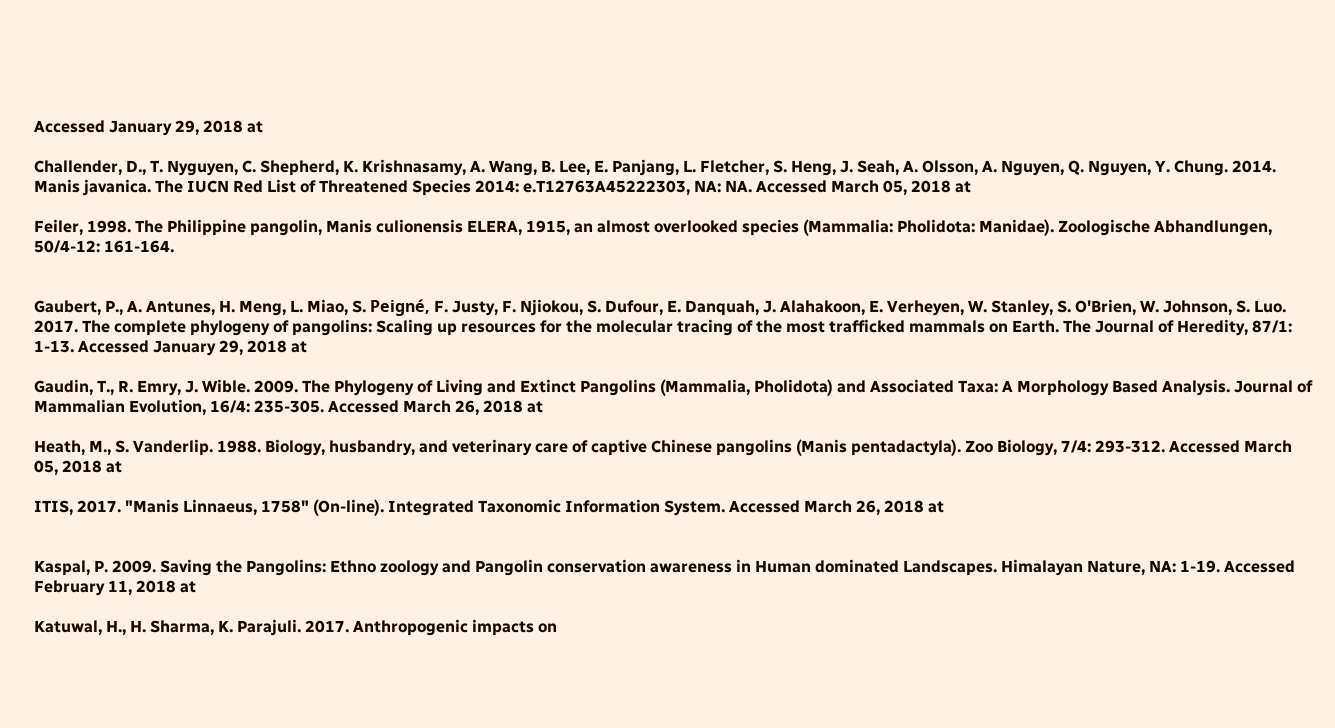Accessed January 29, 2018 at

Challender, D., T. Nyguyen, C. Shepherd, K. Krishnasamy, A. Wang, B. Lee, E. Panjang, L. Fletcher, S. Heng, J. Seah, A. Olsson, A. Nguyen, Q. Nguyen, Y. Chung. 2014. Manis javanica. The IUCN Red List of Threatened Species 2014: e.T12763A45222303, NA: NA. Accessed March 05, 2018 at

Feiler, 1998. The Philippine pangolin, Manis culionensis ELERA, 1915, an almost overlooked species (Mammalia: Pholidota: Manidae). Zoologische Abhandlungen, 50/4-12: 161-164.


Gaubert, P., A. Antunes, H. Meng, L. Miao, S. Peigné, F. Justy, F. Njiokou, S. Dufour, E. Danquah, J. Alahakoon, E. Verheyen, W. Stanley, S. O'Brien, W. Johnson, S. Luo. 2017. The complete phylogeny of pangolins: Scaling up resources for the molecular tracing of the most trafficked mammals on Earth. The Journal of Heredity, 87/1: 1-13. Accessed January 29, 2018 at

Gaudin, T., R. Emry, J. Wible. 2009. The Phylogeny of Living and Extinct Pangolins (Mammalia, Pholidota) and Associated Taxa: A Morphology Based Analysis. Journal of Mammalian Evolution, 16/4: 235-305. Accessed March 26, 2018 at

Heath, M., S. Vanderlip. 1988. Biology, husbandry, and veterinary care of captive Chinese pangolins (Manis pentadactyla). Zoo Biology, 7/4: 293-312. Accessed March 05, 2018 at

ITIS, 2017. "Manis Linnaeus, 1758" (On-line). Integrated Taxonomic Information System. Accessed March 26, 2018 at


Kaspal, P. 2009. Saving the Pangolins: Ethno zoology and Pangolin conservation awareness in Human dominated Landscapes. Himalayan Nature, NA: 1-19. Accessed February 11, 2018 at

Katuwal, H., H. Sharma, K. Parajuli. 2017. Anthropogenic impacts on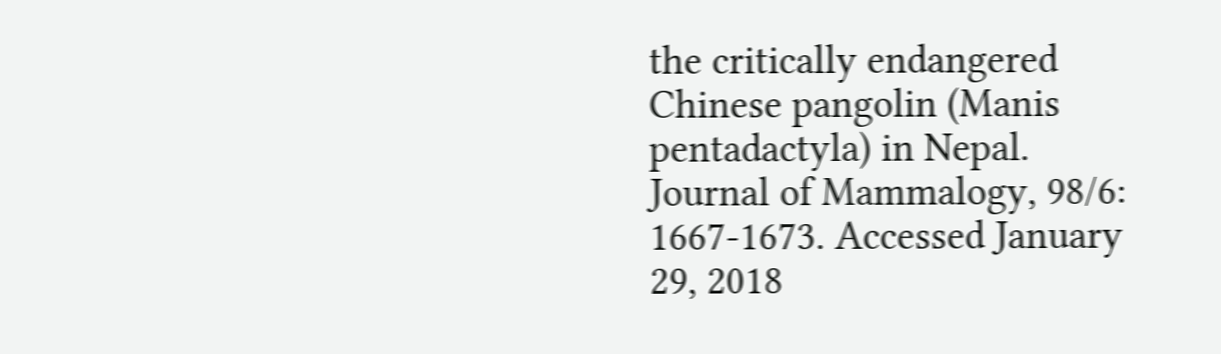the critically endangered Chinese pangolin (Manis pentadactyla) in Nepal. Journal of Mammalogy, 98/6: 1667-1673. Accessed January 29, 2018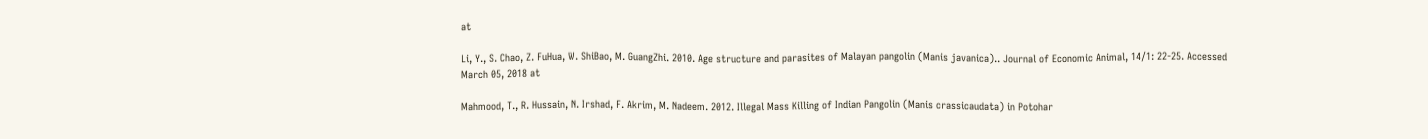at

Li, Y., S. Chao, Z. FuHua, W. ShiBao, M. GuangZhi. 2010. Age structure and parasites of Malayan pangolin (Manis javanica).. Journal of Economic Animal, 14/1: 22-25. Accessed March 05, 2018 at

Mahmood, T., R. Hussain, N. Irshad, F. Akrim, M. Nadeem. 2012. Illegal Mass Killing of Indian Pangolin (Manis crassicaudata) in Potohar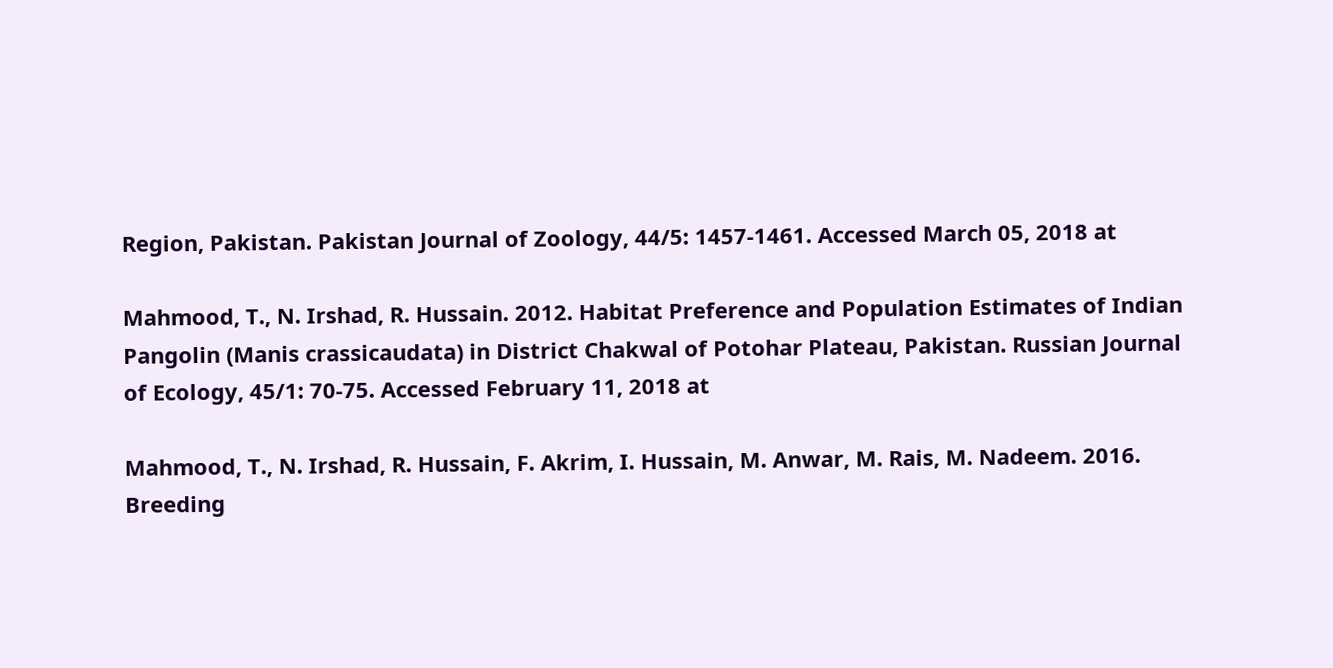Region, Pakistan. Pakistan Journal of Zoology, 44/5: 1457-1461. Accessed March 05, 2018 at

Mahmood, T., N. Irshad, R. Hussain. 2012. Habitat Preference and Population Estimates of Indian Pangolin (Manis crassicaudata) in District Chakwal of Potohar Plateau, Pakistan. Russian Journal of Ecology, 45/1: 70-75. Accessed February 11, 2018 at

Mahmood, T., N. Irshad, R. Hussain, F. Akrim, I. Hussain, M. Anwar, M. Rais, M. Nadeem. 2016. Breeding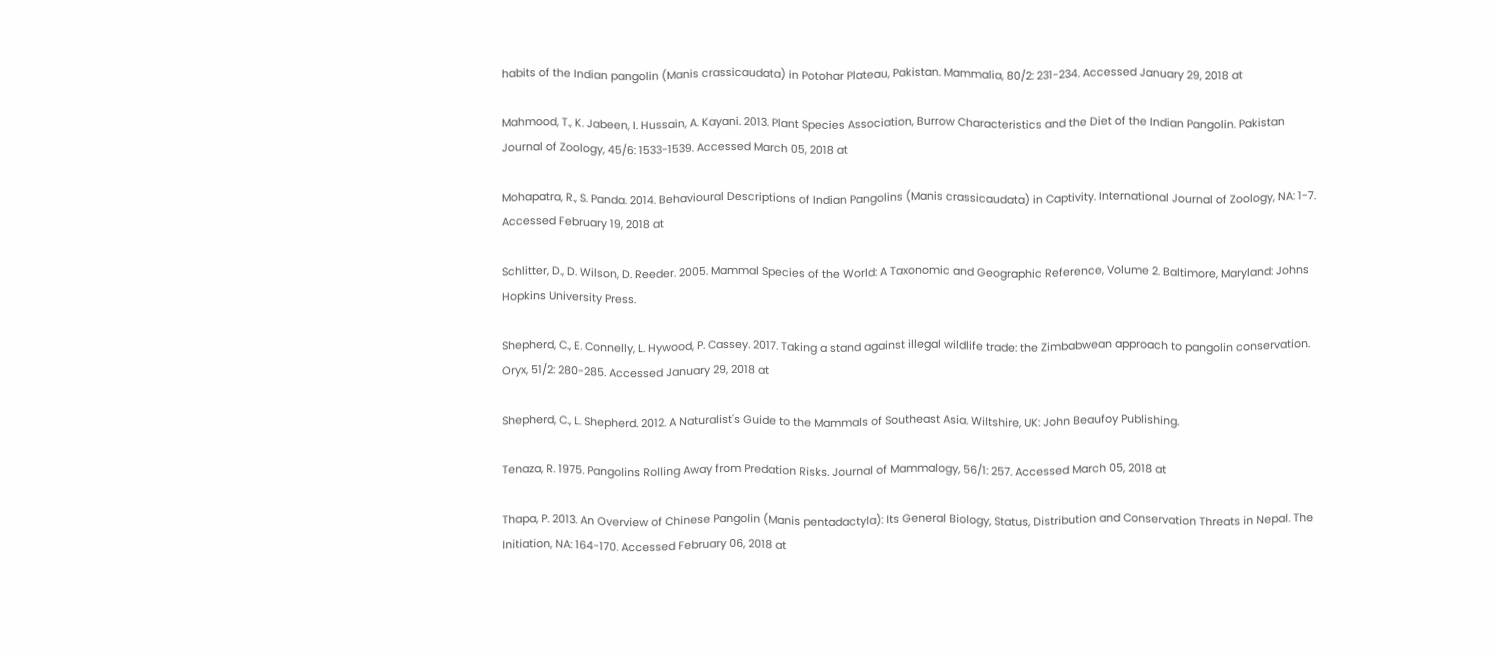habits of the Indian pangolin (Manis crassicaudata) in Potohar Plateau, Pakistan. Mammalia, 80/2: 231-234. Accessed January 29, 2018 at

Mahmood, T., K. Jabeen, I. Hussain, A. Kayani. 2013. Plant Species Association, Burrow Characteristics and the Diet of the Indian Pangolin. Pakistan Journal of Zoology, 45/6: 1533-1539. Accessed March 05, 2018 at

Mohapatra, R., S. Panda. 2014. Behavioural Descriptions of Indian Pangolins (Manis crassicaudata) in Captivity. International Journal of Zoology, NA: 1-7. Accessed February 19, 2018 at

Schlitter, D., D. Wilson, D. Reeder. 2005. Mammal Species of the World: A Taxonomic and Geographic Reference, Volume 2. Baltimore, Maryland: Johns Hopkins University Press.

Shepherd, C., E. Connelly, L. Hywood, P. Cassey. 2017. Taking a stand against illegal wildlife trade: the Zimbabwean approach to pangolin conservation. Oryx, 51/2: 280-285. Accessed January 29, 2018 at

Shepherd, C., L. Shepherd. 2012. A Naturalist's Guide to the Mammals of Southeast Asia. Wiltshire, UK: John Beaufoy Publishing.

Tenaza, R. 1975. Pangolins Rolling Away from Predation Risks. Journal of Mammalogy, 56/1: 257. Accessed March 05, 2018 at

Thapa, P. 2013. An Overview of Chinese Pangolin (Manis pentadactyla): Its General Biology, Status, Distribution and Conservation Threats in Nepal. The Initiation, NA: 164-170. Accessed February 06, 2018 at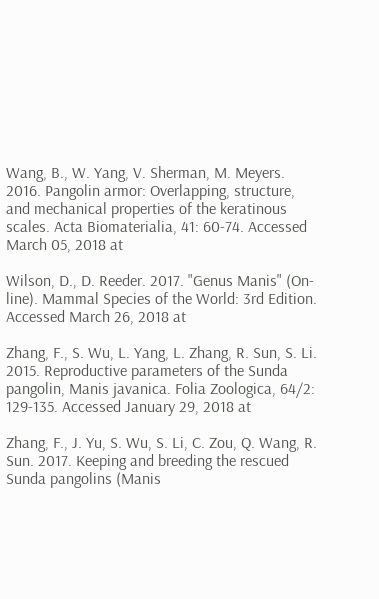Wang, B., W. Yang, V. Sherman, M. Meyers. 2016. Pangolin armor: Overlapping, structure, and mechanical properties of the keratinous scales. Acta Biomaterialia, 41: 60-74. Accessed March 05, 2018 at

Wilson, D., D. Reeder. 2017. "Genus Manis" (On-line). Mammal Species of the World: 3rd Edition. Accessed March 26, 2018 at

Zhang, F., S. Wu, L. Yang, L. Zhang, R. Sun, S. Li. 2015. Reproductive parameters of the Sunda pangolin, Manis javanica. Folia Zoologica, 64/2: 129-135. Accessed January 29, 2018 at

Zhang, F., J. Yu, S. Wu, S. Li, C. Zou, Q. Wang, R. Sun. 2017. Keeping and breeding the rescued Sunda pangolins (Manis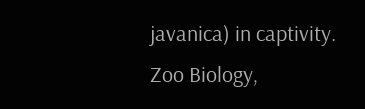javanica) in captivity. Zoo Biology,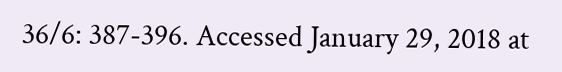36/6: 387-396. Accessed January 29, 2018 at